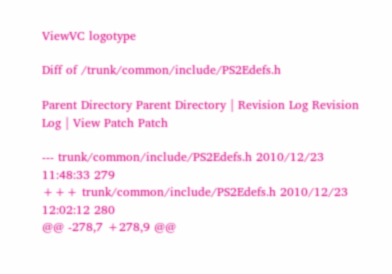ViewVC logotype

Diff of /trunk/common/include/PS2Edefs.h

Parent Directory Parent Directory | Revision Log Revision Log | View Patch Patch

--- trunk/common/include/PS2Edefs.h 2010/12/23 11:48:33 279
+++ trunk/common/include/PS2Edefs.h 2010/12/23 12:02:12 280
@@ -278,7 +278,9 @@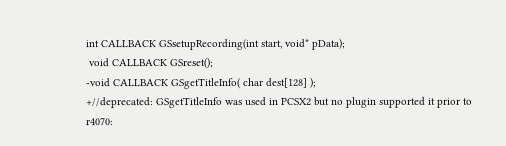int CALLBACK GSsetupRecording(int start, void* pData);
 void CALLBACK GSreset();
-void CALLBACK GSgetTitleInfo( char dest[128] );
+//deprecated: GSgetTitleInfo was used in PCSX2 but no plugin supported it prior to r4070: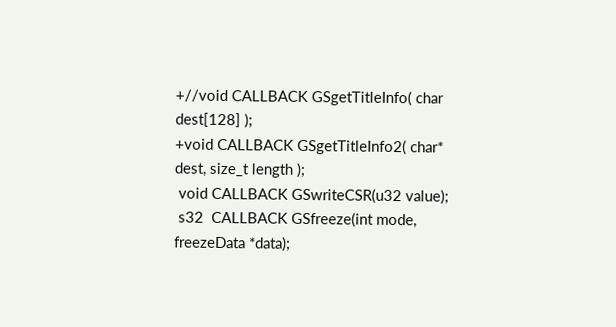+//void CALLBACK GSgetTitleInfo( char dest[128] );
+void CALLBACK GSgetTitleInfo2( char* dest, size_t length );
 void CALLBACK GSwriteCSR(u32 value);
 s32  CALLBACK GSfreeze(int mode, freezeData *data);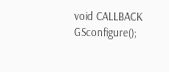void CALLBACK GSconfigure();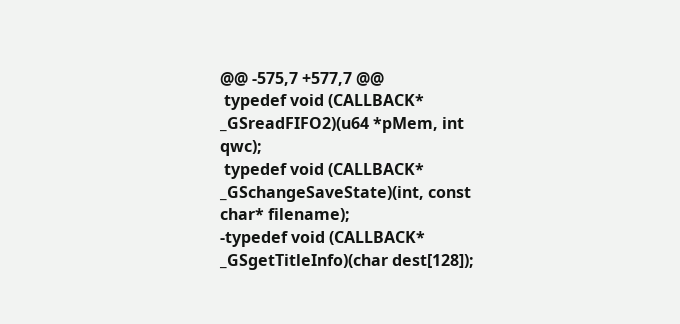@@ -575,7 +577,7 @@
 typedef void (CALLBACK* _GSreadFIFO2)(u64 *pMem, int qwc);
 typedef void (CALLBACK* _GSchangeSaveState)(int, const char* filename);
-typedef void (CALLBACK* _GSgetTitleInfo)(char dest[128]);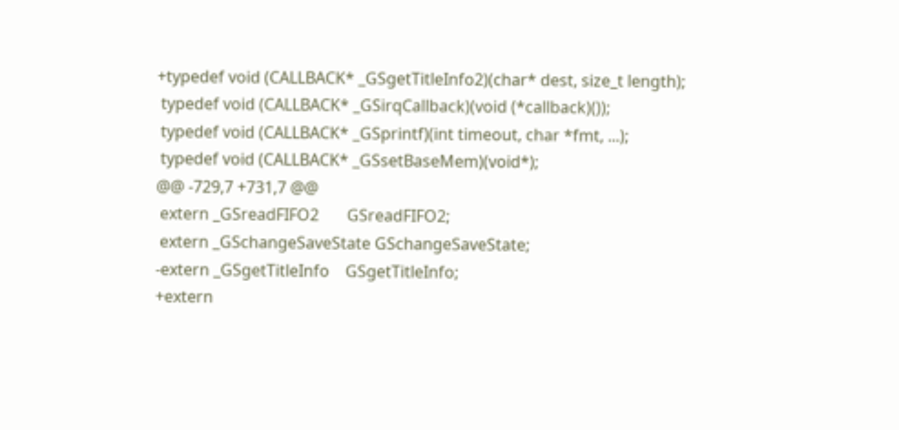+typedef void (CALLBACK* _GSgetTitleInfo2)(char* dest, size_t length);
 typedef void (CALLBACK* _GSirqCallback)(void (*callback)());
 typedef void (CALLBACK* _GSprintf)(int timeout, char *fmt, ...);
 typedef void (CALLBACK* _GSsetBaseMem)(void*);
@@ -729,7 +731,7 @@
 extern _GSreadFIFO2       GSreadFIFO2;
 extern _GSchangeSaveState GSchangeSaveState;
-extern _GSgetTitleInfo    GSgetTitleInfo;
+extern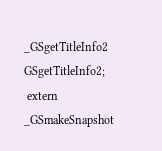_GSgetTitleInfo2   GSgetTitleInfo2;
 extern _GSmakeSnapshot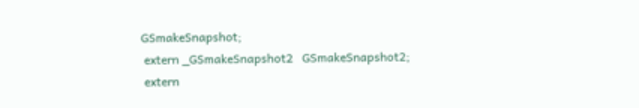GSmakeSnapshot;
 extern _GSmakeSnapshot2   GSmakeSnapshot2;
 extern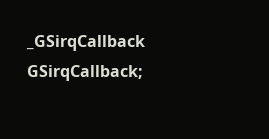_GSirqCallback    GSirqCallback;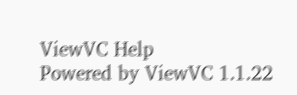ViewVC Help
Powered by ViewVC 1.1.22